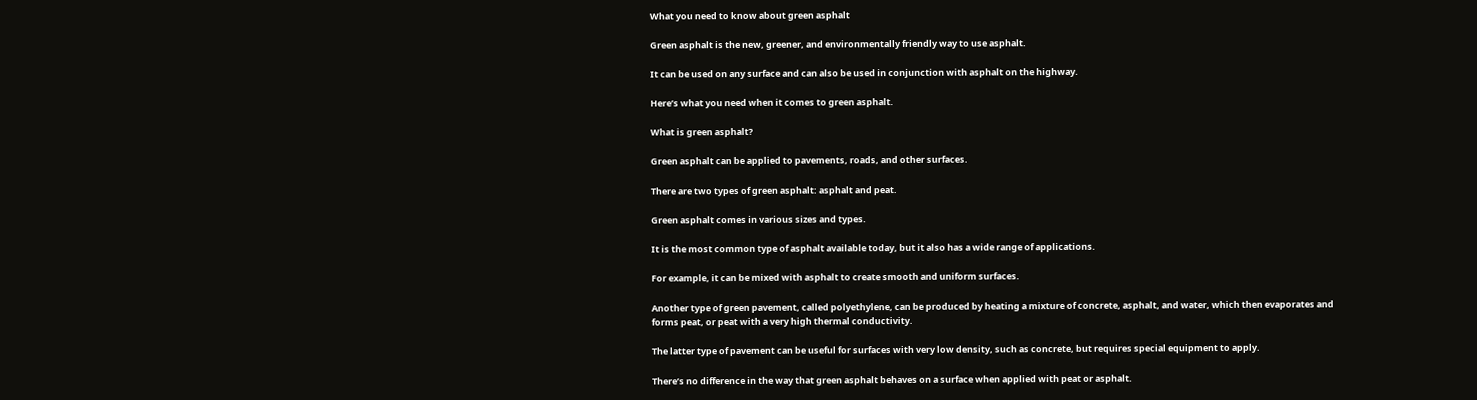What you need to know about green asphalt

Green asphalt is the new, greener, and environmentally friendly way to use asphalt.

It can be used on any surface and can also be used in conjunction with asphalt on the highway.

Here’s what you need when it comes to green asphalt.

What is green asphalt?

Green asphalt can be applied to pavements, roads, and other surfaces.

There are two types of green asphalt: asphalt and peat.

Green asphalt comes in various sizes and types.

It is the most common type of asphalt available today, but it also has a wide range of applications.

For example, it can be mixed with asphalt to create smooth and uniform surfaces.

Another type of green pavement, called polyethylene, can be produced by heating a mixture of concrete, asphalt, and water, which then evaporates and forms peat, or peat with a very high thermal conductivity.

The latter type of pavement can be useful for surfaces with very low density, such as concrete, but requires special equipment to apply.

There’s no difference in the way that green asphalt behaves on a surface when applied with peat or asphalt.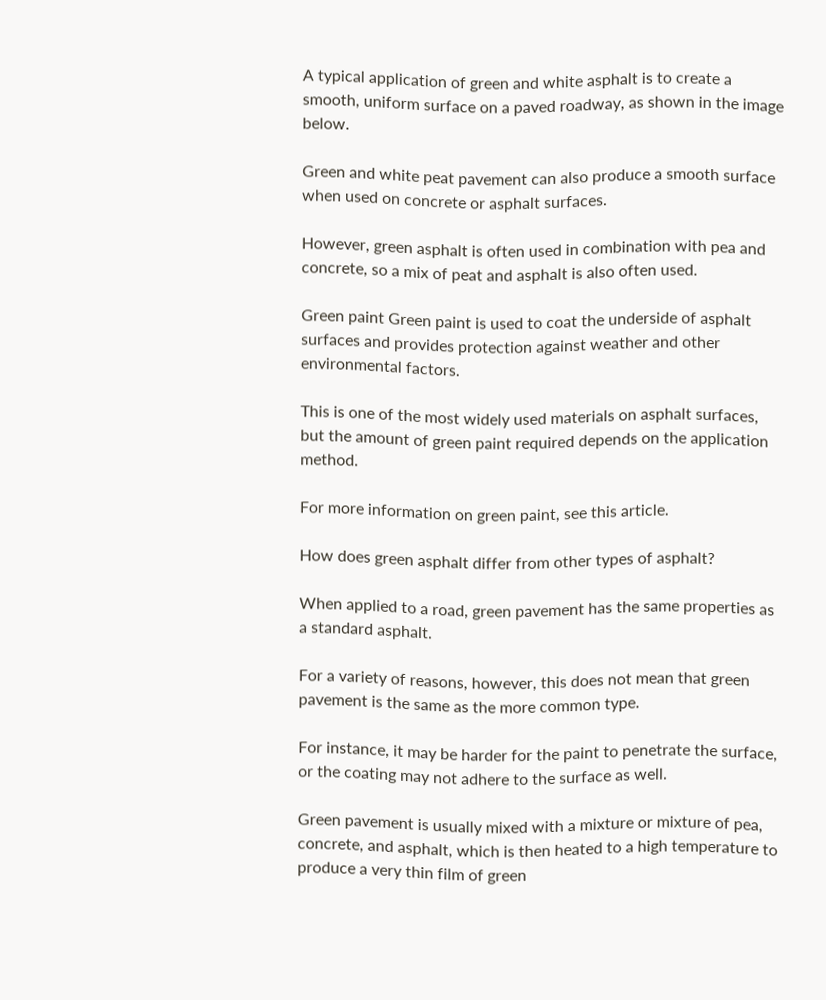A typical application of green and white asphalt is to create a smooth, uniform surface on a paved roadway, as shown in the image below.

Green and white peat pavement can also produce a smooth surface when used on concrete or asphalt surfaces.

However, green asphalt is often used in combination with pea and concrete, so a mix of peat and asphalt is also often used.

Green paint Green paint is used to coat the underside of asphalt surfaces and provides protection against weather and other environmental factors.

This is one of the most widely used materials on asphalt surfaces, but the amount of green paint required depends on the application method.

For more information on green paint, see this article.

How does green asphalt differ from other types of asphalt?

When applied to a road, green pavement has the same properties as a standard asphalt.

For a variety of reasons, however, this does not mean that green pavement is the same as the more common type.

For instance, it may be harder for the paint to penetrate the surface, or the coating may not adhere to the surface as well.

Green pavement is usually mixed with a mixture or mixture of pea, concrete, and asphalt, which is then heated to a high temperature to produce a very thin film of green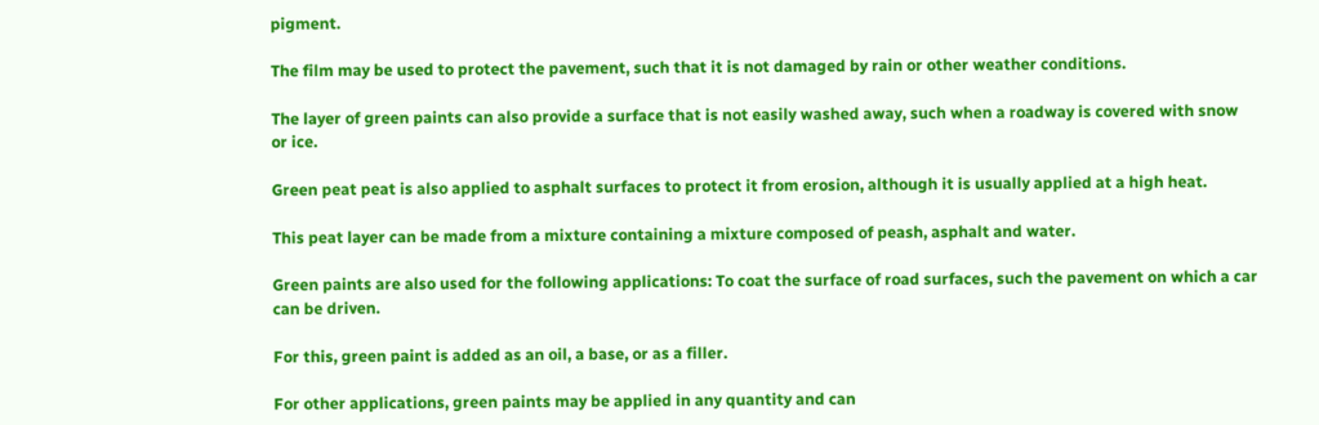pigment.

The film may be used to protect the pavement, such that it is not damaged by rain or other weather conditions.

The layer of green paints can also provide a surface that is not easily washed away, such when a roadway is covered with snow or ice.

Green peat peat is also applied to asphalt surfaces to protect it from erosion, although it is usually applied at a high heat.

This peat layer can be made from a mixture containing a mixture composed of peash, asphalt and water.

Green paints are also used for the following applications: To coat the surface of road surfaces, such the pavement on which a car can be driven.

For this, green paint is added as an oil, a base, or as a filler.

For other applications, green paints may be applied in any quantity and can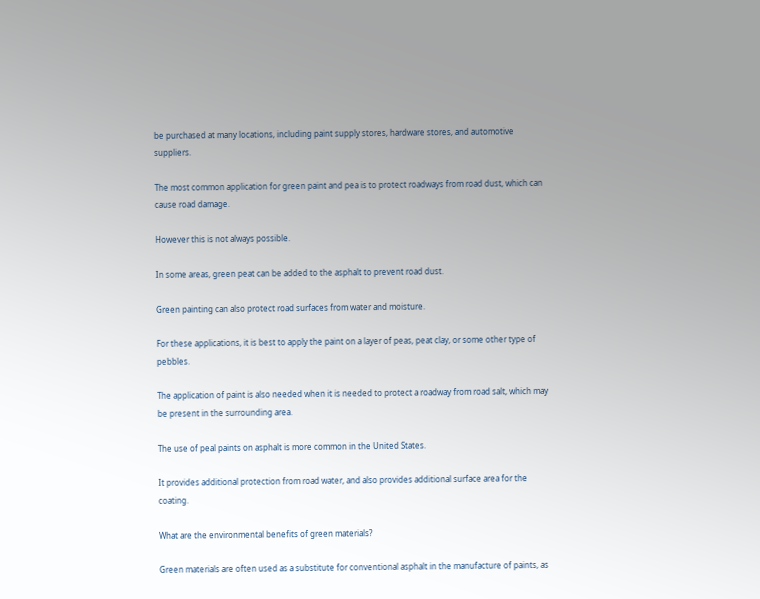be purchased at many locations, including paint supply stores, hardware stores, and automotive suppliers.

The most common application for green paint and pea is to protect roadways from road dust, which can cause road damage.

However this is not always possible.

In some areas, green peat can be added to the asphalt to prevent road dust.

Green painting can also protect road surfaces from water and moisture.

For these applications, it is best to apply the paint on a layer of peas, peat clay, or some other type of pebbles.

The application of paint is also needed when it is needed to protect a roadway from road salt, which may be present in the surrounding area.

The use of peal paints on asphalt is more common in the United States.

It provides additional protection from road water, and also provides additional surface area for the coating.

What are the environmental benefits of green materials?

Green materials are often used as a substitute for conventional asphalt in the manufacture of paints, as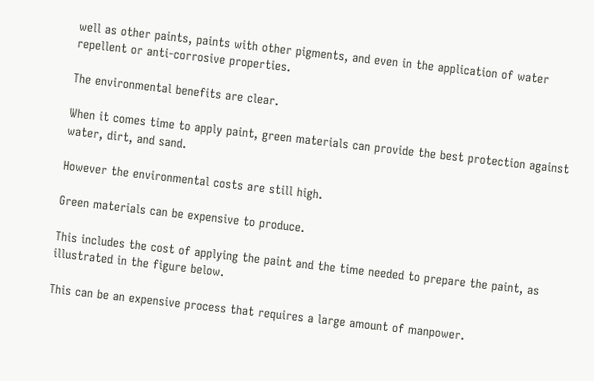well as other paints, paints with other pigments, and even in the application of water repellent or anti-corrosive properties.

The environmental benefits are clear.

When it comes time to apply paint, green materials can provide the best protection against water, dirt, and sand.

However the environmental costs are still high.

Green materials can be expensive to produce.

This includes the cost of applying the paint and the time needed to prepare the paint, as illustrated in the figure below.

This can be an expensive process that requires a large amount of manpower.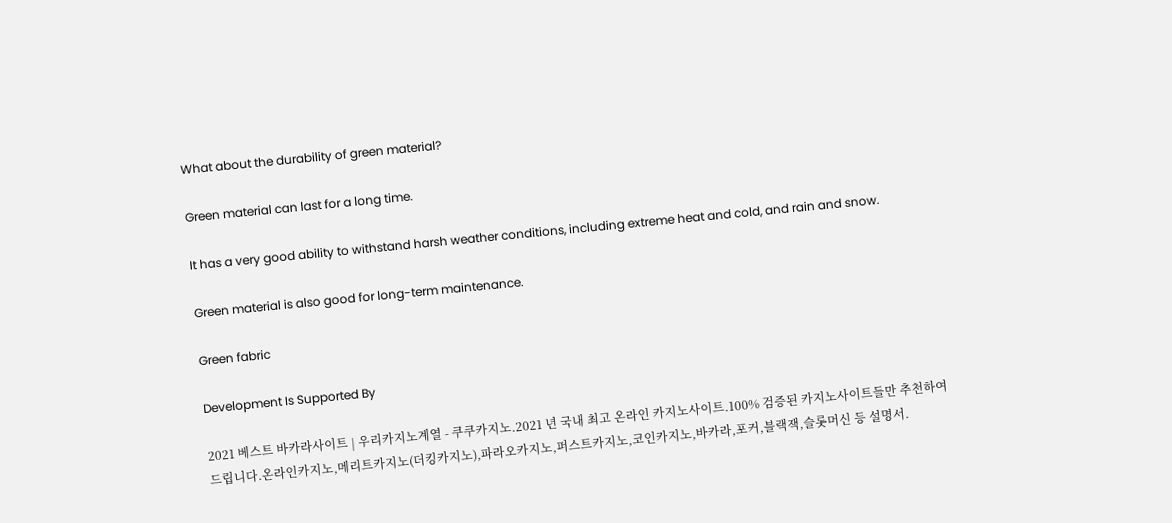What about the durability of green material?

Green material can last for a long time.

It has a very good ability to withstand harsh weather conditions, including extreme heat and cold, and rain and snow.

Green material is also good for long-term maintenance.

Green fabric

Development Is Supported By

2021 베스트 바카라사이트 | 우리카지노계열 - 쿠쿠카지노.2021 년 국내 최고 온라인 카지노사이트.100% 검증된 카지노사이트들만 추천하여 드립니다.온라인카지노,메리트카지노(더킹카지노),파라오카지노,퍼스트카지노,코인카지노,바카라,포커,블랙잭,슬롯머신 등 설명서.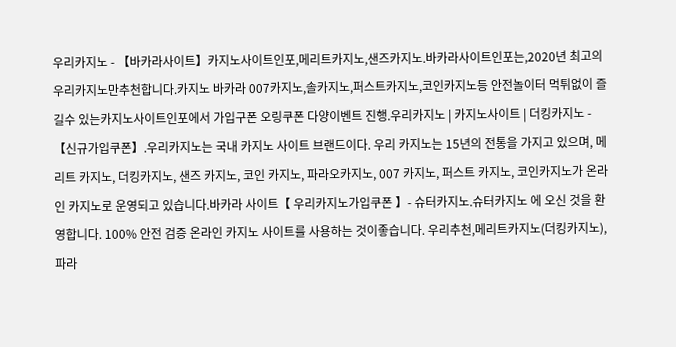우리카지노 - 【바카라사이트】카지노사이트인포,메리트카지노,샌즈카지노.바카라사이트인포는,2020년 최고의 우리카지노만추천합니다.카지노 바카라 007카지노,솔카지노,퍼스트카지노,코인카지노등 안전놀이터 먹튀없이 즐길수 있는카지노사이트인포에서 가입구폰 오링쿠폰 다양이벤트 진행.우리카지노 | 카지노사이트 | 더킹카지노 - 【신규가입쿠폰】.우리카지노는 국내 카지노 사이트 브랜드이다. 우리 카지노는 15년의 전통을 가지고 있으며, 메리트 카지노, 더킹카지노, 샌즈 카지노, 코인 카지노, 파라오카지노, 007 카지노, 퍼스트 카지노, 코인카지노가 온라인 카지노로 운영되고 있습니다.바카라 사이트【 우리카지노가입쿠폰 】- 슈터카지노.슈터카지노 에 오신 것을 환영합니다. 100% 안전 검증 온라인 카지노 사이트를 사용하는 것이좋습니다. 우리추천,메리트카지노(더킹카지노),파라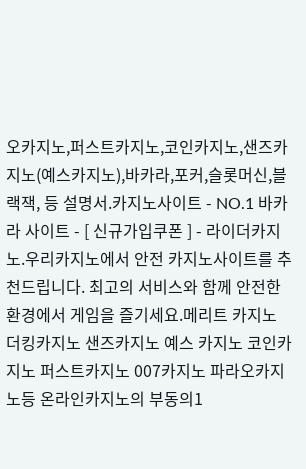오카지노,퍼스트카지노,코인카지노,샌즈카지노(예스카지노),바카라,포커,슬롯머신,블랙잭, 등 설명서.카지노사이트 - NO.1 바카라 사이트 - [ 신규가입쿠폰 ] - 라이더카지노.우리카지노에서 안전 카지노사이트를 추천드립니다. 최고의 서비스와 함께 안전한 환경에서 게임을 즐기세요.메리트 카지노 더킹카지노 샌즈카지노 예스 카지노 코인카지노 퍼스트카지노 007카지노 파라오카지노등 온라인카지노의 부동의1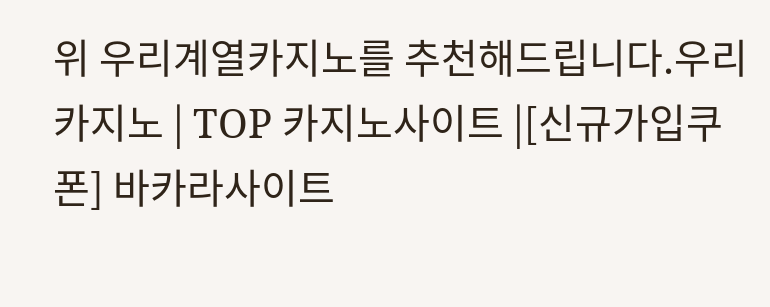위 우리계열카지노를 추천해드립니다.우리카지노 | TOP 카지노사이트 |[신규가입쿠폰] 바카라사이트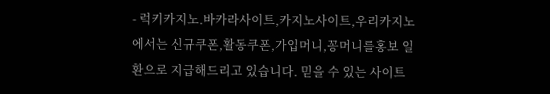- 럭키카지노.바카라사이트,카지노사이트,우리카지노에서는 신규쿠폰,활동쿠폰,가입머니,꽁머니를홍보 일환으로 지급해드리고 있습니다. 믿을 수 있는 사이트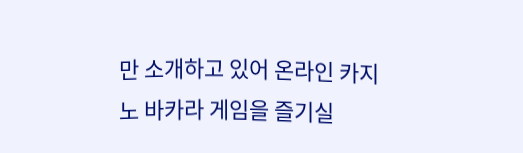만 소개하고 있어 온라인 카지노 바카라 게임을 즐기실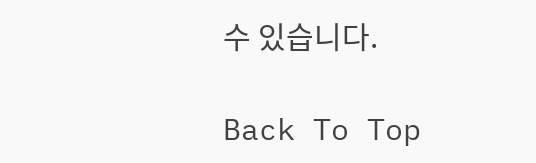수 있습니다.

Back To Top